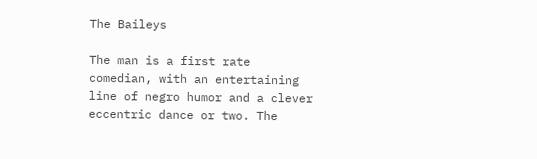The Baileys

The man is a first rate comedian, with an entertaining line of negro humor and a clever eccentric dance or two. The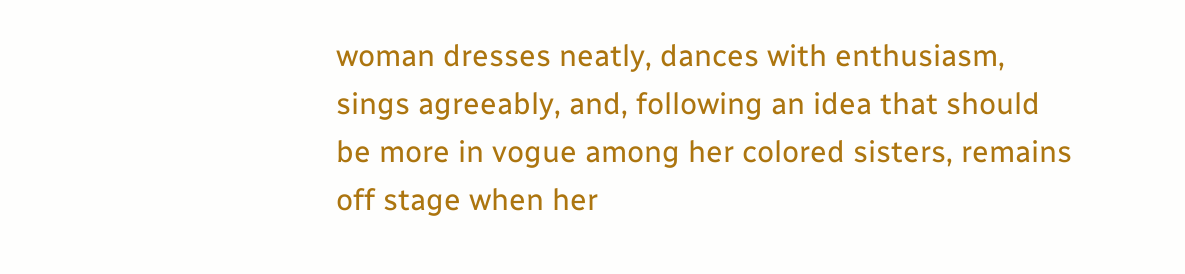woman dresses neatly, dances with enthusiasm, sings agreeably, and, following an idea that should be more in vogue among her colored sisters, remains off stage when her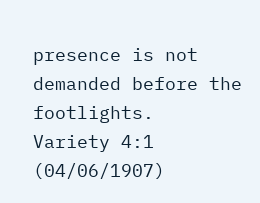presence is not demanded before the footlights.
Variety 4:1 (04/06/1907)